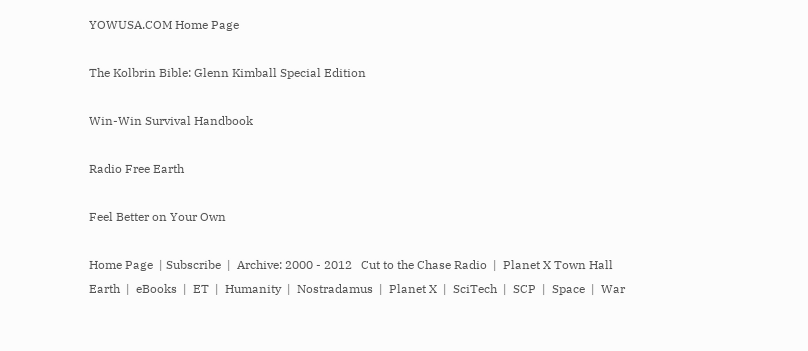YOWUSA.COM Home Page

The Kolbrin Bible: Glenn Kimball Special Edition

Win-Win Survival Handbook

Radio Free Earth

Feel Better on Your Own

Home Page  | Subscribe  |  Archive: 2000 - 2012   Cut to the Chase Radio  |  Planet X Town Hall
Earth  |  eBooks  |  ET  |  Humanity  |  Nostradamus  |  Planet X  |  SciTech  |  SCP  |  Space  |  War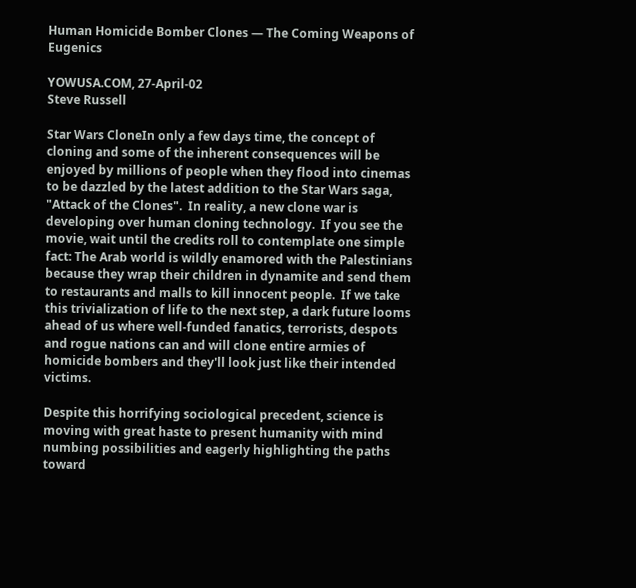Human Homicide Bomber Clones — The Coming Weapons of Eugenics

YOWUSA.COM, 27-April-02
Steve Russell

Star Wars CloneIn only a few days time, the concept of cloning and some of the inherent consequences will be enjoyed by millions of people when they flood into cinemas to be dazzled by the latest addition to the Star Wars saga, "Attack of the Clones".  In reality, a new clone war is developing over human cloning technology.  If you see the movie, wait until the credits roll to contemplate one simple fact: The Arab world is wildly enamored with the Palestinians because they wrap their children in dynamite and send them to restaurants and malls to kill innocent people.  If we take this trivialization of life to the next step, a dark future looms ahead of us where well-funded fanatics, terrorists, despots and rogue nations can and will clone entire armies of homicide bombers and they'll look just like their intended victims.

Despite this horrifying sociological precedent, science is moving with great haste to present humanity with mind numbing possibilities and eagerly highlighting the paths toward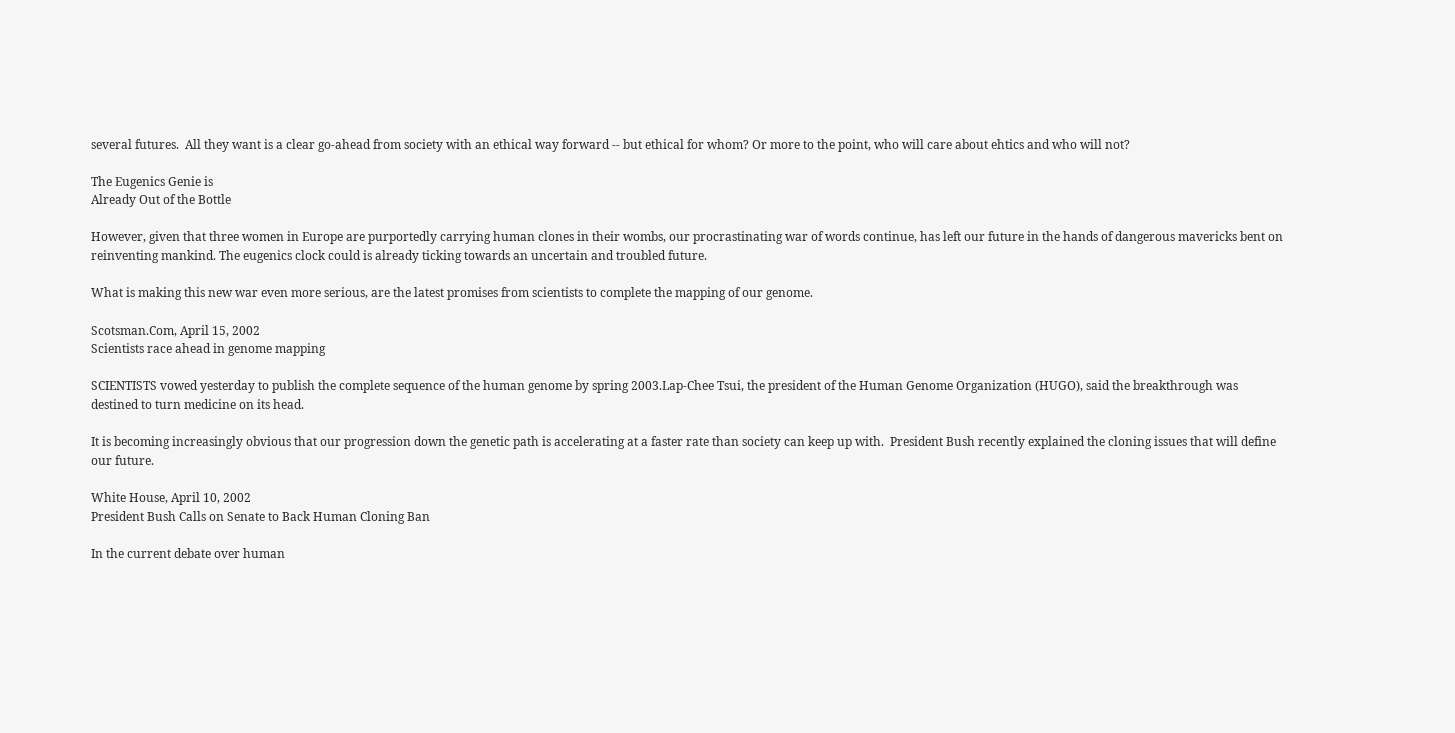several futures.  All they want is a clear go-ahead from society with an ethical way forward -- but ethical for whom? Or more to the point, who will care about ehtics and who will not?

The Eugenics Genie is
Already Out of the Bottle

However, given that three women in Europe are purportedly carrying human clones in their wombs, our procrastinating war of words continue, has left our future in the hands of dangerous mavericks bent on reinventing mankind. The eugenics clock could is already ticking towards an uncertain and troubled future.

What is making this new war even more serious, are the latest promises from scientists to complete the mapping of our genome.

Scotsman.Com, April 15, 2002
Scientists race ahead in genome mapping

SCIENTISTS vowed yesterday to publish the complete sequence of the human genome by spring 2003.Lap-Chee Tsui, the president of the Human Genome Organization (HUGO), said the breakthrough was destined to turn medicine on its head.

It is becoming increasingly obvious that our progression down the genetic path is accelerating at a faster rate than society can keep up with.  President Bush recently explained the cloning issues that will define our future.

White House, April 10, 2002
President Bush Calls on Senate to Back Human Cloning Ban

In the current debate over human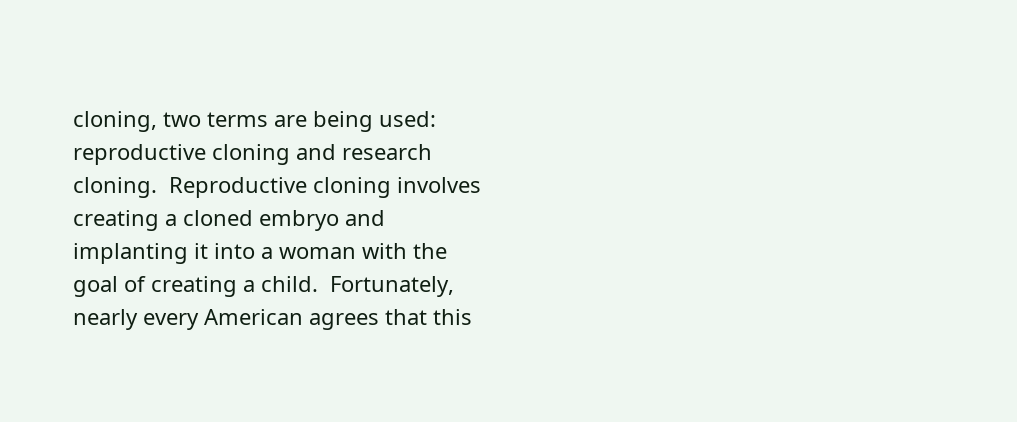cloning, two terms are being used: reproductive cloning and research cloning.  Reproductive cloning involves creating a cloned embryo and implanting it into a woman with the goal of creating a child.  Fortunately, nearly every American agrees that this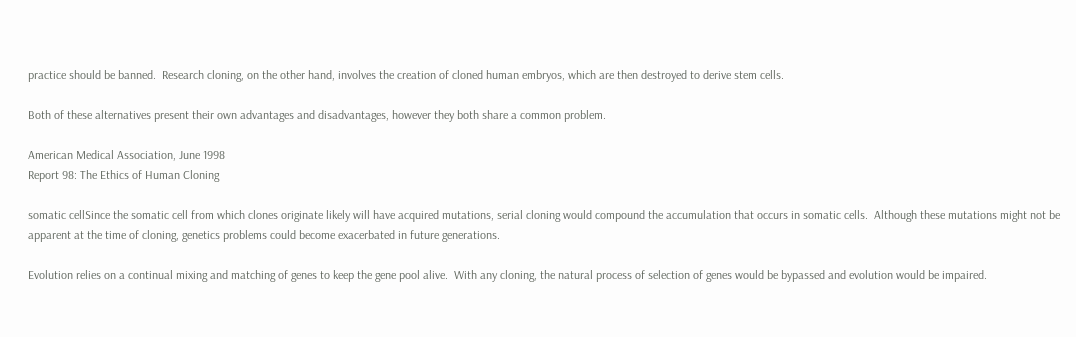practice should be banned.  Research cloning, on the other hand, involves the creation of cloned human embryos, which are then destroyed to derive stem cells.

Both of these alternatives present their own advantages and disadvantages, however they both share a common problem.

American Medical Association, June 1998
Report 98: The Ethics of Human Cloning

somatic cellSince the somatic cell from which clones originate likely will have acquired mutations, serial cloning would compound the accumulation that occurs in somatic cells.  Although these mutations might not be apparent at the time of cloning, genetics problems could become exacerbated in future generations.

Evolution relies on a continual mixing and matching of genes to keep the gene pool alive.  With any cloning, the natural process of selection of genes would be bypassed and evolution would be impaired.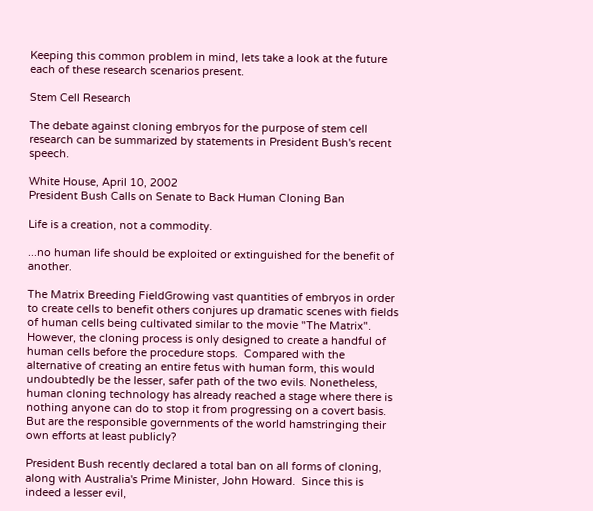Keeping this common problem in mind, lets take a look at the future each of these research scenarios present.

Stem Cell Research

The debate against cloning embryos for the purpose of stem cell research can be summarized by statements in President Bush's recent speech.

White House, April 10, 2002
President Bush Calls on Senate to Back Human Cloning Ban

Life is a creation, not a commodity.

...no human life should be exploited or extinguished for the benefit of another.

The Matrix Breeding FieldGrowing vast quantities of embryos in order to create cells to benefit others conjures up dramatic scenes with fields of human cells being cultivated similar to the movie "The Matrix".  However, the cloning process is only designed to create a handful of human cells before the procedure stops.  Compared with the alternative of creating an entire fetus with human form, this would undoubtedly be the lesser, safer path of the two evils. Nonetheless, human cloning technology has already reached a stage where there is nothing anyone can do to stop it from progressing on a covert basis. But are the responsible governments of the world hamstringing their own efforts at least publicly?

President Bush recently declared a total ban on all forms of cloning, along with Australia's Prime Minister, John Howard.  Since this is indeed a lesser evil,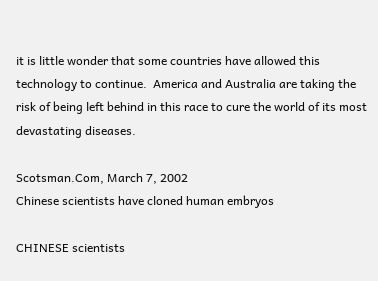it is little wonder that some countries have allowed this technology to continue.  America and Australia are taking the risk of being left behind in this race to cure the world of its most devastating diseases.

Scotsman.Com, March 7, 2002
Chinese scientists have cloned human embryos

CHINESE scientists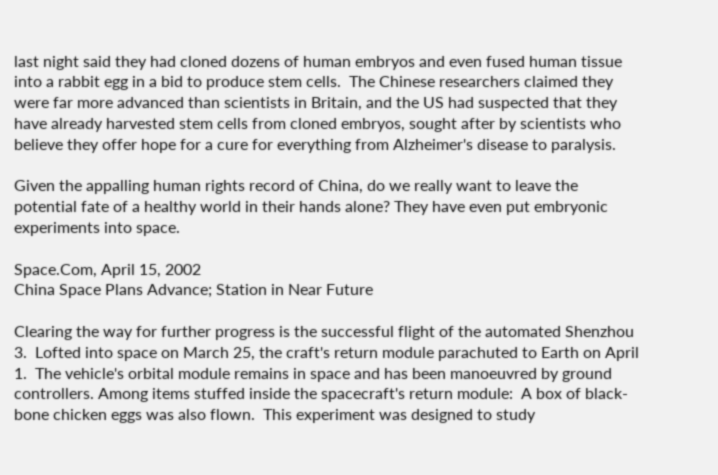last night said they had cloned dozens of human embryos and even fused human tissue into a rabbit egg in a bid to produce stem cells.  The Chinese researchers claimed they were far more advanced than scientists in Britain, and the US had suspected that they have already harvested stem cells from cloned embryos, sought after by scientists who believe they offer hope for a cure for everything from Alzheimer's disease to paralysis.

Given the appalling human rights record of China, do we really want to leave the potential fate of a healthy world in their hands alone? They have even put embryonic experiments into space.

Space.Com, April 15, 2002
China Space Plans Advance; Station in Near Future

Clearing the way for further progress is the successful flight of the automated Shenzhou 3.  Lofted into space on March 25, the craft's return module parachuted to Earth on April 1.  The vehicle's orbital module remains in space and has been manoeuvred by ground controllers. Among items stuffed inside the spacecraft's return module:  A box of black-bone chicken eggs was also flown.  This experiment was designed to study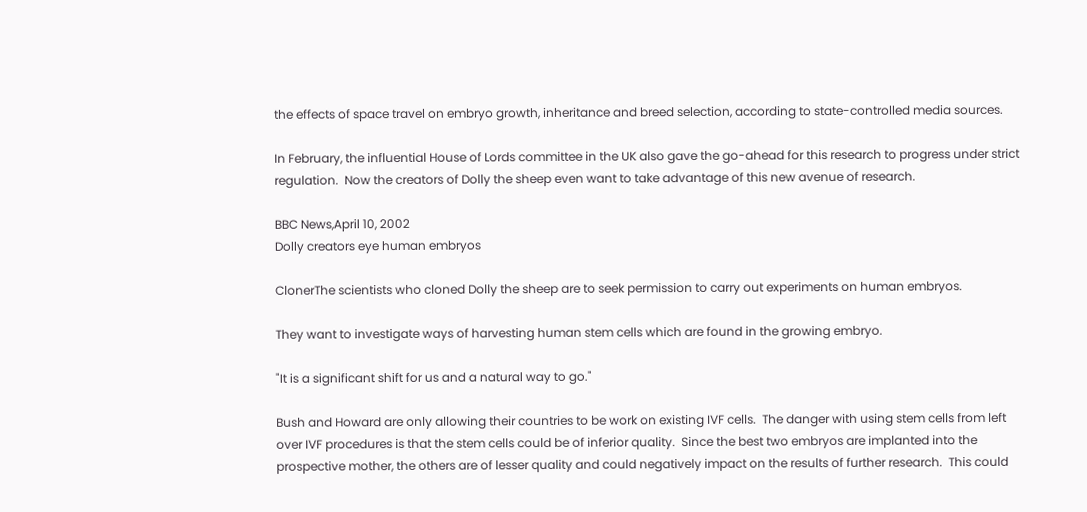the effects of space travel on embryo growth, inheritance and breed selection, according to state-controlled media sources.

In February, the influential House of Lords committee in the UK also gave the go-ahead for this research to progress under strict regulation.  Now the creators of Dolly the sheep even want to take advantage of this new avenue of research.

BBC News,April 10, 2002
Dolly creators eye human embryos

ClonerThe scientists who cloned Dolly the sheep are to seek permission to carry out experiments on human embryos.

They want to investigate ways of harvesting human stem cells which are found in the growing embryo.

"It is a significant shift for us and a natural way to go."

Bush and Howard are only allowing their countries to be work on existing IVF cells.  The danger with using stem cells from left over IVF procedures is that the stem cells could be of inferior quality.  Since the best two embryos are implanted into the prospective mother, the others are of lesser quality and could negatively impact on the results of further research.  This could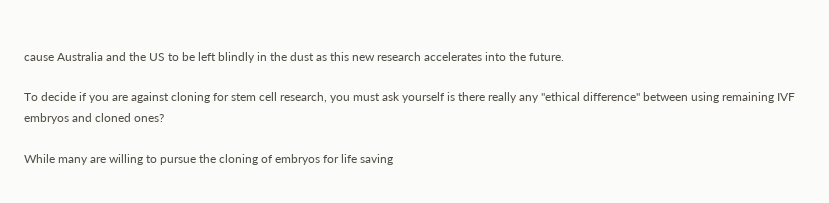cause Australia and the US to be left blindly in the dust as this new research accelerates into the future.

To decide if you are against cloning for stem cell research, you must ask yourself is there really any "ethical difference" between using remaining IVF embryos and cloned ones?

While many are willing to pursue the cloning of embryos for life saving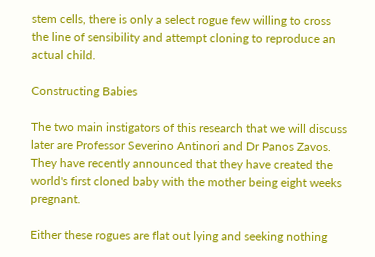stem cells, there is only a select rogue few willing to cross the line of sensibility and attempt cloning to reproduce an actual child.

Constructing Babies

The two main instigators of this research that we will discuss later are Professor Severino Antinori and Dr Panos Zavos.  They have recently announced that they have created the world's first cloned baby with the mother being eight weeks pregnant.

Either these rogues are flat out lying and seeking nothing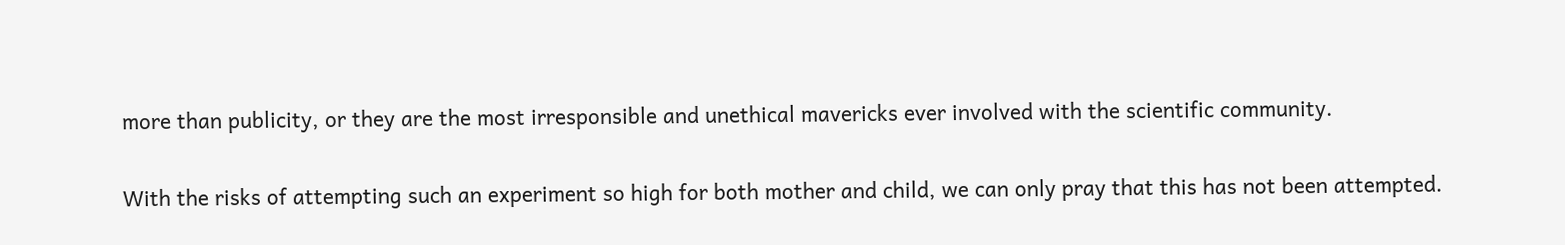more than publicity, or they are the most irresponsible and unethical mavericks ever involved with the scientific community.

With the risks of attempting such an experiment so high for both mother and child, we can only pray that this has not been attempted.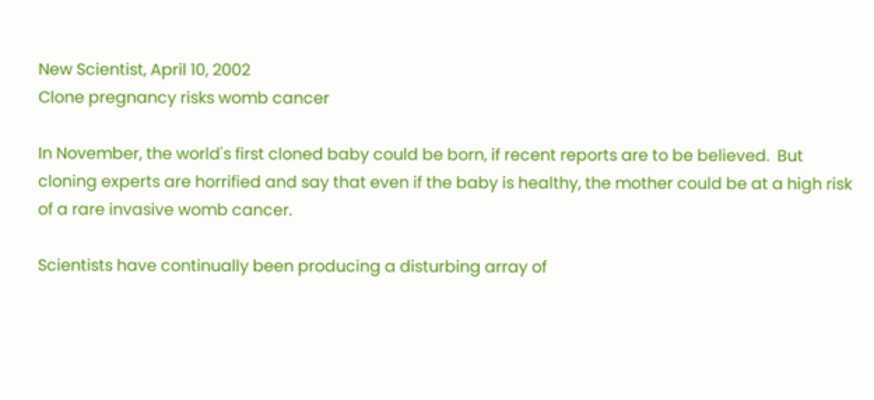New Scientist, April 10, 2002
Clone pregnancy risks womb cancer

In November, the world's first cloned baby could be born, if recent reports are to be believed.  But cloning experts are horrified and say that even if the baby is healthy, the mother could be at a high risk of a rare invasive womb cancer.

Scientists have continually been producing a disturbing array of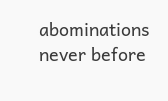abominations never before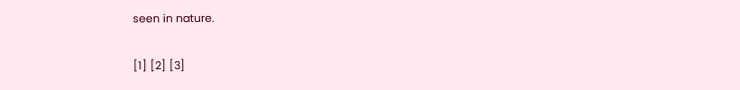seen in nature.

[1] [2] [3]